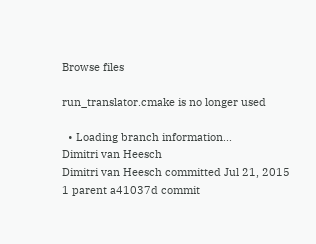Browse files

run_translator.cmake is no longer used

  • Loading branch information...
Dimitri van Heesch
Dimitri van Heesch committed Jul 21, 2015
1 parent a41037d commit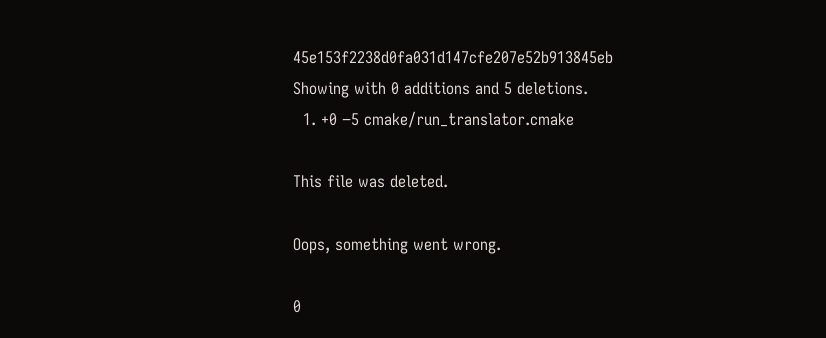45e153f2238d0fa031d147cfe207e52b913845eb
Showing with 0 additions and 5 deletions.
  1. +0 −5 cmake/run_translator.cmake

This file was deleted.

Oops, something went wrong.

0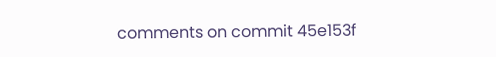comments on commit 45e153f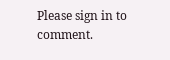Please sign in to comment.